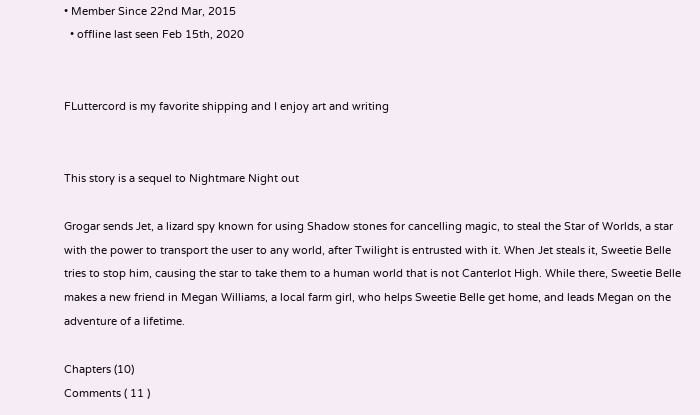• Member Since 22nd Mar, 2015
  • offline last seen Feb 15th, 2020


FLuttercord is my favorite shipping and I enjoy art and writing


This story is a sequel to Nightmare Night out

Grogar sends Jet, a lizard spy known for using Shadow stones for cancelling magic, to steal the Star of Worlds, a star with the power to transport the user to any world, after Twilight is entrusted with it. When Jet steals it, Sweetie Belle tries to stop him, causing the star to take them to a human world that is not Canterlot High. While there, Sweetie Belle makes a new friend in Megan Williams, a local farm girl, who helps Sweetie Belle get home, and leads Megan on the adventure of a lifetime.

Chapters (10)
Comments ( 11 )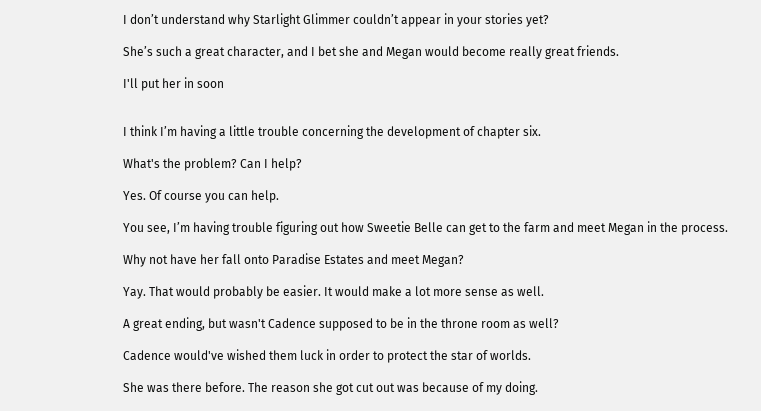I don’t understand why Starlight Glimmer couldn’t appear in your stories yet?

She’s such a great character, and I bet she and Megan would become really great friends.

I'll put her in soon


I think I’m having a little trouble concerning the development of chapter six.

What's the problem? Can I help?

Yes. Of course you can help.

You see, I’m having trouble figuring out how Sweetie Belle can get to the farm and meet Megan in the process.

Why not have her fall onto Paradise Estates and meet Megan?

Yay. That would probably be easier. It would make a lot more sense as well.

A great ending, but wasn't Cadence supposed to be in the throne room as well?

Cadence would've wished them luck in order to protect the star of worlds.

She was there before. The reason she got cut out was because of my doing.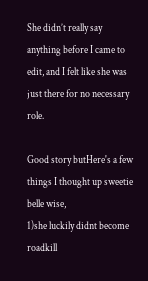She didn’t really say anything before I came to edit, and I felt like she was just there for no necessary role.

Good story butHere's a few things I thought up sweetie belle wise,
1)she luckily didnt become roadkill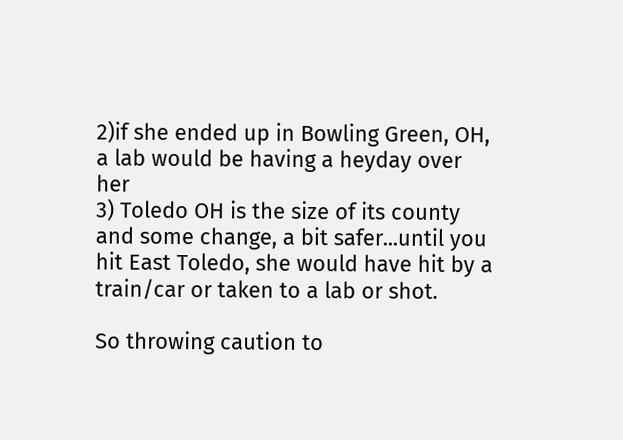2)if she ended up in Bowling Green, OH, a lab would be having a heyday over her
3) Toledo OH is the size of its county and some change, a bit safer...until you hit East Toledo, she would have hit by a train/car or taken to a lab or shot.

So throwing caution to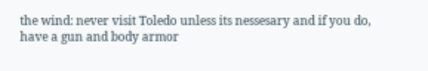the wind: never visit Toledo unless its nessesary and if you do, have a gun and body armor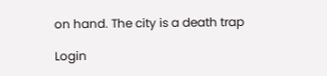on hand. The city is a death trap

Login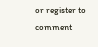or register to comment